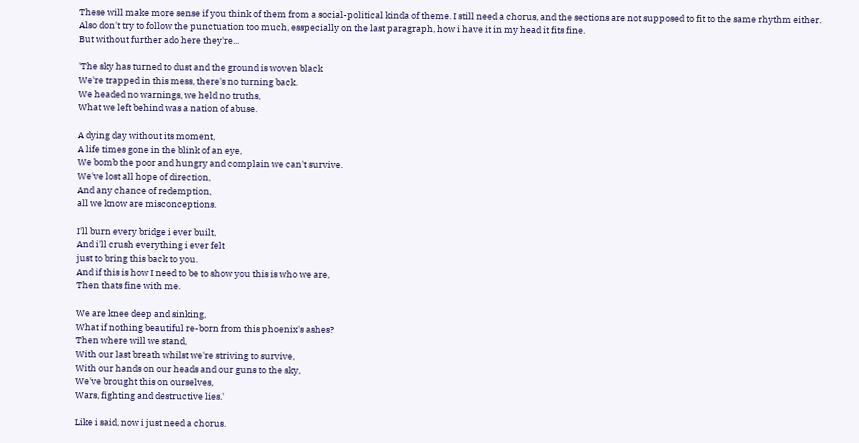These will make more sense if you think of them from a social-political kinda of theme. I still need a chorus, and the sections are not supposed to fit to the same rhythm either.
Also don't try to follow the punctuation too much, esspecially on the last paragraph, how i have it in my head it fits fine.
But without further ado here they're...

'The sky has turned to dust and the ground is woven black
We're trapped in this mess, there's no turning back.
We headed no warnings, we held no truths,
What we left behind was a nation of abuse.

A dying day without its moment,
A life times gone in the blink of an eye,
We bomb the poor and hungry and complain we can't survive.
We've lost all hope of direction,
And any chance of redemption,
all we know are misconceptions.

I'll burn every bridge i ever built,
And i'll crush everything i ever felt
just to bring this back to you.
And if this is how I need to be to show you this is who we are,
Then thats fine with me.

We are knee deep and sinking,
What if nothing beautiful re-born from this phoenix's ashes?
Then where will we stand,
With our last breath whilst we're striving to survive,
With our hands on our heads and our guns to the sky,
We've brought this on ourselves,
Wars, fighting and destructive lies.'

Like i said, now i just need a chorus.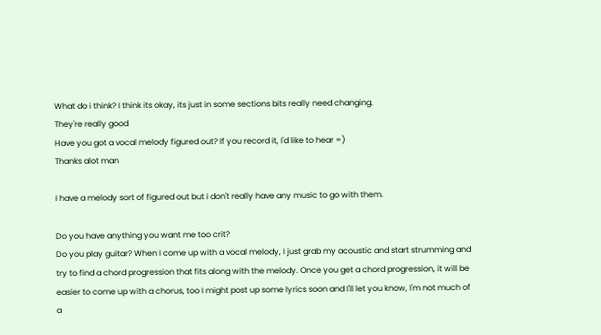What do i think? I think its okay, its just in some sections bits really need changing.
They're really good
Have you got a vocal melody figured out? If you record it, I'd like to hear =)
Thanks alot man

I have a melody sort of figured out but i don't really have any music to go with them.

Do you have anything you want me too crit?
Do you play guitar? When I come up with a vocal melody, I just grab my acoustic and start strumming and try to find a chord progression that fits along with the melody. Once you get a chord progression, it will be easier to come up with a chorus, too I might post up some lyrics soon and I'll let you know, I'm not much of a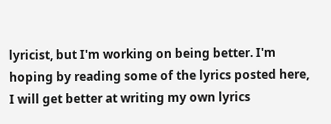lyricist, but I'm working on being better. I'm hoping by reading some of the lyrics posted here, I will get better at writing my own lyrics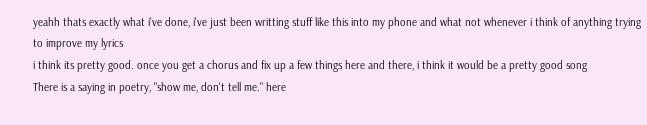yeahh thats exactly what i've done, i've just been writting stuff like this into my phone and what not whenever i think of anything trying to improve my lyrics
i think its pretty good. once you get a chorus and fix up a few things here and there, i think it would be a pretty good song
There is a saying in poetry, "show me, don't tell me." here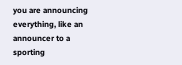you are announcing everything, like an announcer to a sporting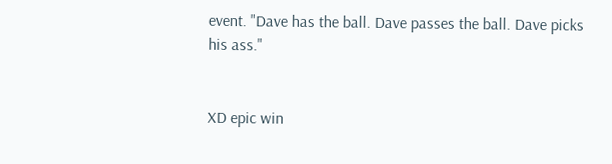event. "Dave has the ball. Dave passes the ball. Dave picks his ass."


XD epic win